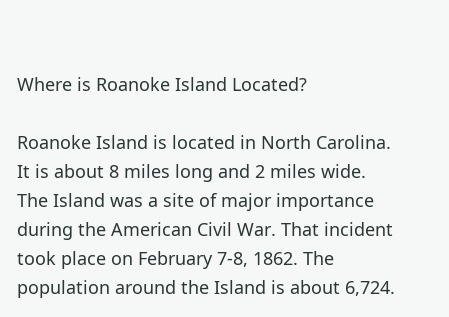Where is Roanoke Island Located?

Roanoke Island is located in North Carolina. It is about 8 miles long and 2 miles wide. The Island was a site of major importance during the American Civil War. That incident took place on February 7-8, 1862. The population around the Island is about 6,724.